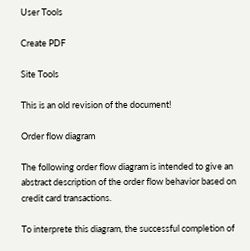User Tools

Create PDF

Site Tools

This is an old revision of the document!

Order flow diagram

The following order flow diagram is intended to give an abstract description of the order flow behavior based on credit card transactions.

To interprete this diagram, the successful completion of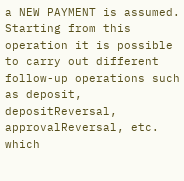a NEW PAYMENT is assumed. Starting from this operation it is possible to carry out different follow-up operations such as deposit, depositReversal, approvalReversal, etc. which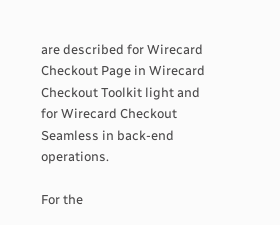are described for Wirecard Checkout Page in Wirecard Checkout Toolkit light and for Wirecard Checkout Seamless in back-end operations.

For the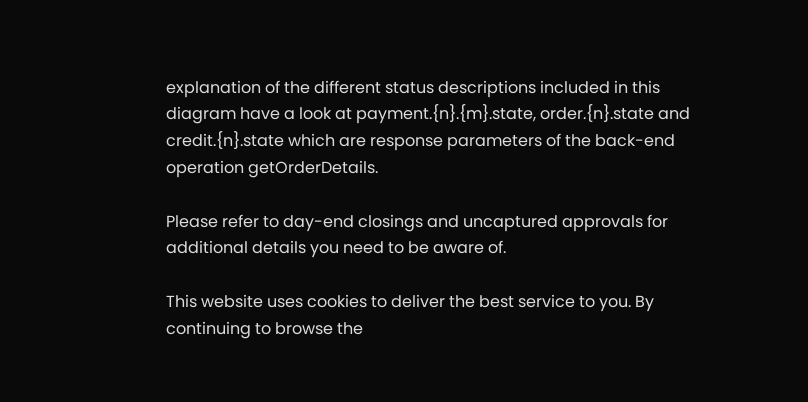explanation of the different status descriptions included in this diagram have a look at payment.{n}.{m}.state, order.{n}.state and credit.{n}.state which are response parameters of the back-end operation getOrderDetails.

Please refer to day-end closings and uncaptured approvals for additional details you need to be aware of.

This website uses cookies to deliver the best service to you. By continuing to browse the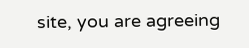site, you are agreeing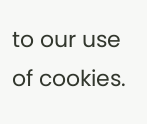to our use of cookies.